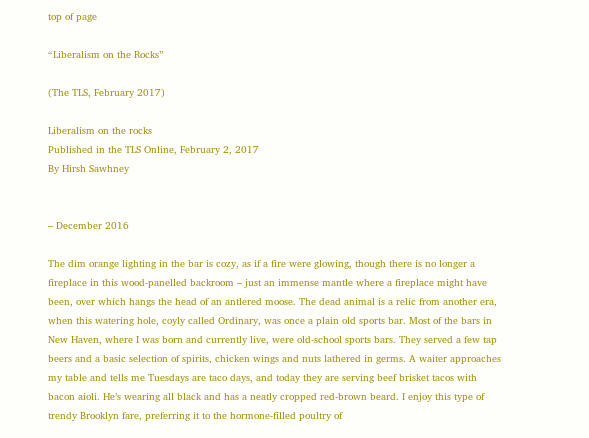top of page

“Liberalism on the Rocks”

(The TLS, February 2017)

Liberalism on the rocks
Published in the TLS Online, February 2, 2017
By Hirsh Sawhney


– December 2016

The dim orange lighting in the bar is cozy, as if a fire were glowing, though there is no longer a fireplace in this wood-panelled backroom – just an immense mantle where a fireplace might have been, over which hangs the head of an antlered moose. The dead animal is a relic from another era, when this watering hole, coyly called Ordinary, was once a plain old sports bar. Most of the bars in  New Haven, where I was born and currently live, were old-school sports bars. They served a few tap beers and a basic selection of spirits, chicken wings and nuts lathered in germs. A waiter approaches my table and tells me Tuesdays are taco days, and today they are serving beef brisket tacos with bacon aioli. He’s wearing all black and has a neatly cropped red-brown beard. I enjoy this type of trendy Brooklyn fare, preferring it to the hormone-filled poultry of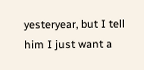yesteryear, but I tell him I just want a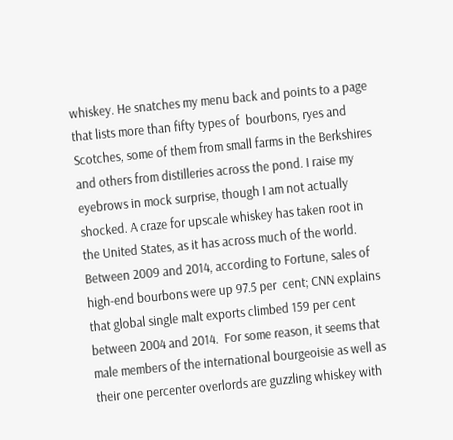whiskey. He snatches my menu back and points to a page that lists more than fifty types of  bourbons, ryes and Scotches, some of them from small farms in the Berkshires and others from distilleries across the pond. I raise my eyebrows in mock surprise, though I am not actually shocked. A craze for upscale whiskey has taken root in the United States, as it has across much of the world. Between 2009 and 2014, according to Fortune, sales of high-end bourbons were up 97.5 per  cent; CNN explains that global single malt exports climbed 159 per cent between 2004 and 2014.  For some reason, it seems that male members of the international bourgeoisie as well as their one percenter overlords are guzzling whiskey with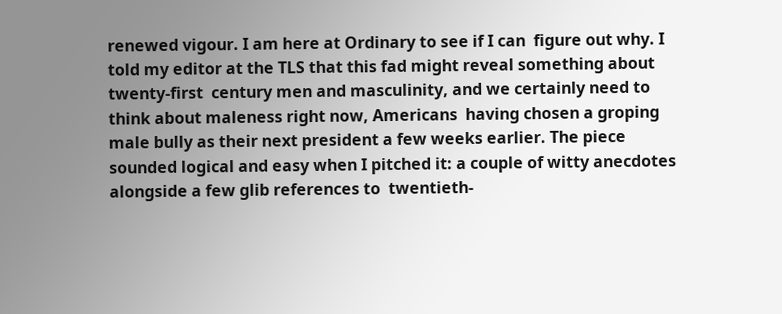renewed vigour. I am here at Ordinary to see if I can  figure out why. I told my editor at the TLS that this fad might reveal something about twenty-first  century men and masculinity, and we certainly need to think about maleness right now, Americans  having chosen a groping male bully as their next president a few weeks earlier. The piece sounded logical and easy when I pitched it: a couple of witty anecdotes alongside a few glib references to  twentieth-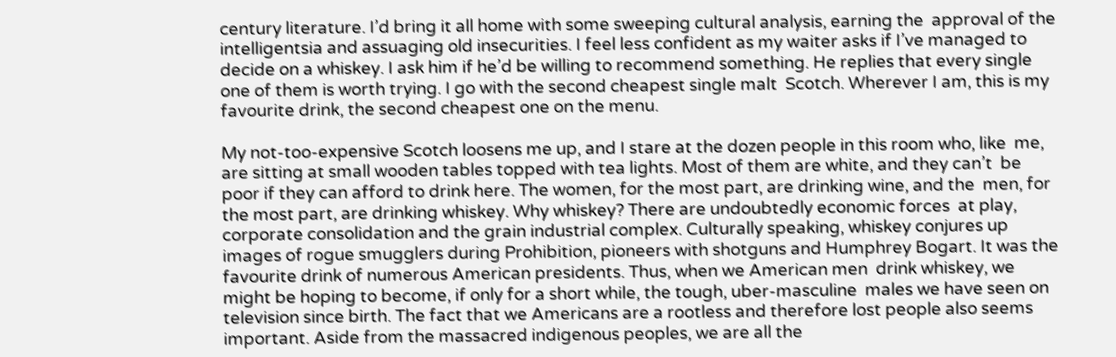century literature. I’d bring it all home with some sweeping cultural analysis, earning the  approval of the intelligentsia and assuaging old insecurities. I feel less confident as my waiter asks if I’ve managed to decide on a whiskey. I ask him if he’d be willing to recommend something. He replies that every single one of them is worth trying. I go with the second cheapest single malt  Scotch. Wherever I am, this is my favourite drink, the second cheapest one on the menu.

My not-too-expensive Scotch loosens me up, and I stare at the dozen people in this room who, like  me, are sitting at small wooden tables topped with tea lights. Most of them are white, and they can’t  be poor if they can afford to drink here. The women, for the most part, are drinking wine, and the  men, for the most part, are drinking whiskey. Why whiskey? There are undoubtedly economic forces  at play, corporate consolidation and the grain industrial complex. Culturally speaking, whiskey conjures up images of rogue smugglers during Prohibition, pioneers with shotguns and Humphrey Bogart. It was the favourite drink of numerous American presidents. Thus, when we American men  drink whiskey, we might be hoping to become, if only for a short while, the tough, uber-masculine  males we have seen on television since birth. The fact that we Americans are a rootless and therefore lost people also seems important. Aside from the massacred indigenous peoples, we are all the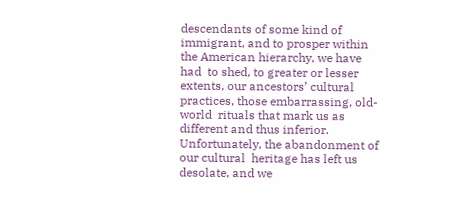descendants of some kind of immigrant, and to prosper within the American hierarchy, we have had  to shed, to greater or lesser extents, our ancestors’ cultural practices, those embarrassing, old-world  rituals that mark us as different and thus inferior. Unfortunately, the abandonment of our cultural  heritage has left us desolate, and we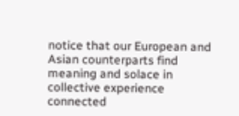notice that our European and Asian counterparts find meaning and solace in collective experience connected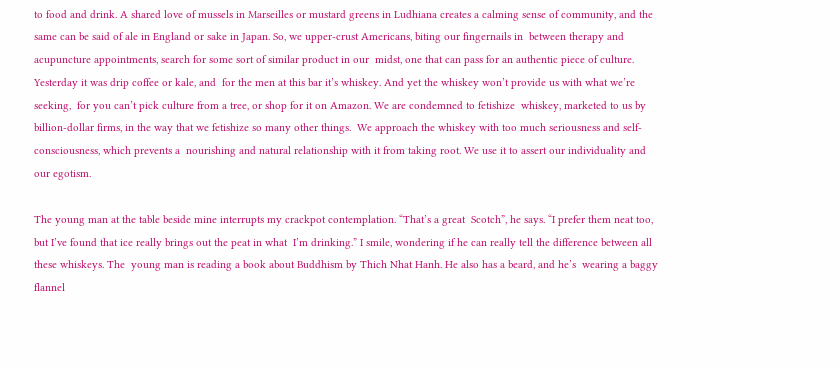to food and drink. A shared love of mussels in Marseilles or mustard greens in Ludhiana creates a calming sense of community, and the same can be said of ale in England or sake in Japan. So, we upper-crust Americans, biting our fingernails in  between therapy and acupuncture appointments, search for some sort of similar product in our  midst, one that can pass for an authentic piece of culture. Yesterday it was drip coffee or kale, and  for the men at this bar it’s whiskey. And yet the whiskey won’t provide us with what we’re seeking,  for you can’t pick culture from a tree, or shop for it on Amazon. We are condemned to fetishize  whiskey, marketed to us by billion-dollar firms, in the way that we fetishize so many other things.  We approach the whiskey with too much seriousness and self-consciousness, which prevents a  nourishing and natural relationship with it from taking root. We use it to assert our individuality and  our egotism.

The young man at the table beside mine interrupts my crackpot contemplation. “That’s a great  Scotch”, he says. “I prefer them neat too, but I’ve found that ice really brings out the peat in what  I’m drinking.” I smile, wondering if he can really tell the difference between all these whiskeys. The  young man is reading a book about Buddhism by Thich Nhat Hanh. He also has a beard, and he’s  wearing a baggy flannel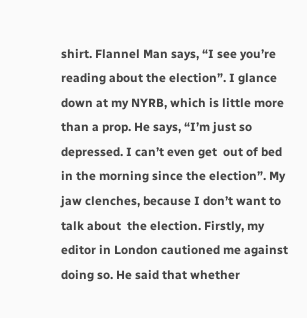shirt. Flannel Man says, “I see you’re reading about the election”. I glance down at my NYRB, which is little more than a prop. He says, “I’m just so depressed. I can’t even get  out of bed in the morning since the election”. My jaw clenches, because I don’t want to talk about  the election. Firstly, my editor in London cautioned me against doing so. He said that whether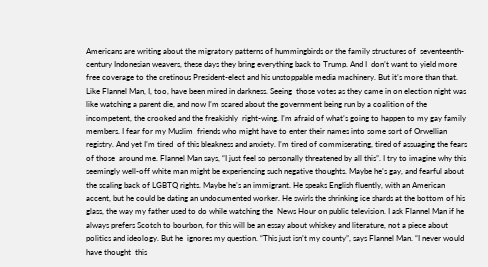Americans are writing about the migratory patterns of hummingbirds or the family structures of  seventeenth-century Indonesian weavers, these days they bring everything back to Trump. And I  don’t want to yield more free coverage to the cretinous President-elect and his unstoppable media machinery. But it’s more than that. Like Flannel Man, I, too, have been mired in darkness. Seeing  those votes as they came in on election night was like watching a parent die, and now I’m scared about the government being run by a coalition of the incompetent, the crooked and the freakishly  right-wing. I’m afraid of what’s going to happen to my gay family members. I fear for my Muslim  friends who might have to enter their names into some sort of Orwellian registry. And yet I’m tired  of this bleakness and anxiety. I’m tired of commiserating, tired of assuaging the fears of those  around me. Flannel Man says, “I just feel so personally threatened by all this”. I try to imagine why this seemingly well-off white man might be experiencing such negative thoughts. Maybe he’s gay, and fearful about the scaling back of LGBTQ rights. Maybe he’s an immigrant. He speaks English fluently, with an American accent, but he could be dating an undocumented worker. He swirls the shrinking ice shards at the bottom of his glass, the way my father used to do while watching the  News Hour on public television. I ask Flannel Man if he always prefers Scotch to bourbon, for this will be an essay about whiskey and literature, not a piece about politics and ideology. But he  ignores my question. “This just isn’t my county”, says Flannel Man. “I never would have thought  this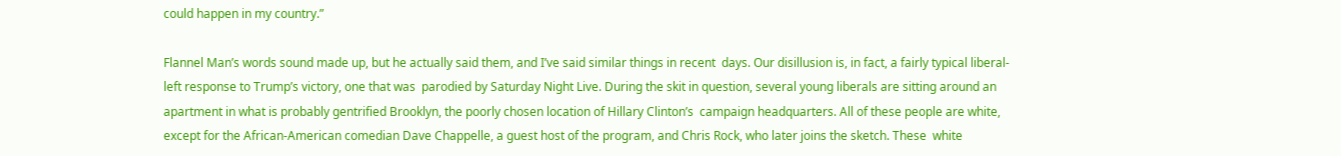could happen in my country.”

Flannel Man’s words sound made up, but he actually said them, and I’ve said similar things in recent  days. Our disillusion is, in fact, a fairly typical liberal-left response to Trump’s victory, one that was  parodied by Saturday Night Live. During the skit in question, several young liberals are sitting around an apartment in what is probably gentrified Brooklyn, the poorly chosen location of Hillary Clinton’s  campaign headquarters. All of these people are white, except for the African-American comedian Dave Chappelle, a guest host of the program, and Chris Rock, who later joins the sketch. These  white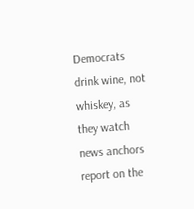Democrats drink wine, not whiskey, as they watch news anchors report on the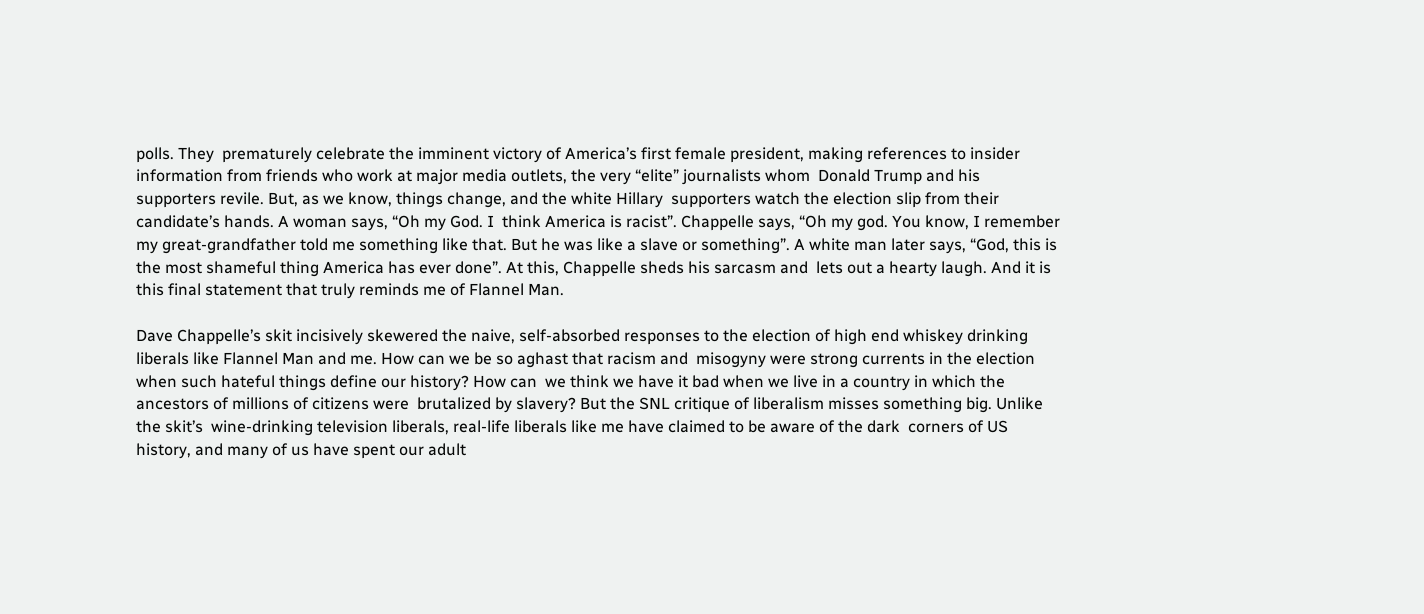polls. They  prematurely celebrate the imminent victory of America’s first female president, making references to insider information from friends who work at major media outlets, the very “elite” journalists whom  Donald Trump and his supporters revile. But, as we know, things change, and the white Hillary  supporters watch the election slip from their candidate’s hands. A woman says, “Oh my God. I  think America is racist”. Chappelle says, “Oh my god. You know, I remember my great-grandfather told me something like that. But he was like a slave or something”. A white man later says, “God, this is the most shameful thing America has ever done”. At this, Chappelle sheds his sarcasm and  lets out a hearty laugh. And it is this final statement that truly reminds me of Flannel Man.

Dave Chappelle’s skit incisively skewered the naive, self-absorbed responses to the election of high end whiskey drinking liberals like Flannel Man and me. How can we be so aghast that racism and  misogyny were strong currents in the election when such hateful things define our history? How can  we think we have it bad when we live in a country in which the ancestors of millions of citizens were  brutalized by slavery? But the SNL critique of liberalism misses something big. Unlike the skit’s  wine-drinking television liberals, real-life liberals like me have claimed to be aware of the dark  corners of US history, and many of us have spent our adult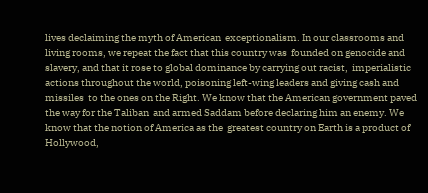lives declaiming the myth of American  exceptionalism. In our classrooms and living rooms, we repeat the fact that this country was  founded on genocide and slavery, and that it rose to global dominance by carrying out racist,  imperialistic actions throughout the world, poisoning left-wing leaders and giving cash and missiles  to the ones on the Right. We know that the American government paved the way for the Taliban  and armed Saddam before declaring him an enemy. We know that the notion of America as the  greatest country on Earth is a product of Hollywood,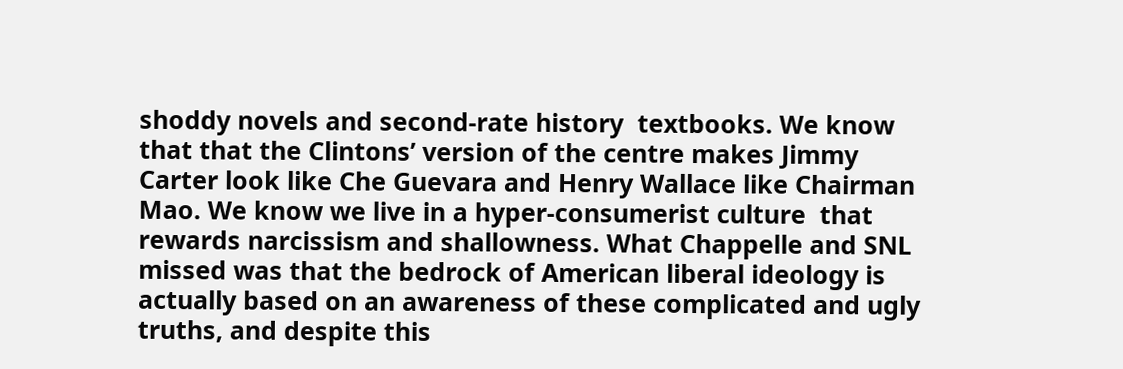shoddy novels and second-rate history  textbooks. We know that that the Clintons’ version of the centre makes Jimmy Carter look like Che Guevara and Henry Wallace like Chairman Mao. We know we live in a hyper-consumerist culture  that rewards narcissism and shallowness. What Chappelle and SNL missed was that the bedrock of American liberal ideology is actually based on an awareness of these complicated and ugly truths, and despite this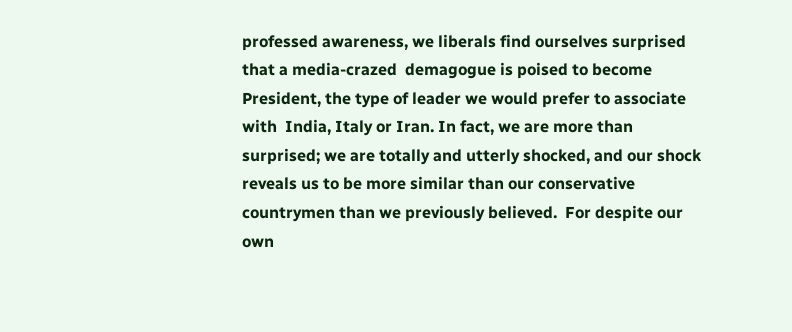professed awareness, we liberals find ourselves surprised that a media-crazed  demagogue is poised to become President, the type of leader we would prefer to associate with  India, Italy or Iran. In fact, we are more than surprised; we are totally and utterly shocked, and our shock reveals us to be more similar than our conservative countrymen than we previously believed.  For despite our own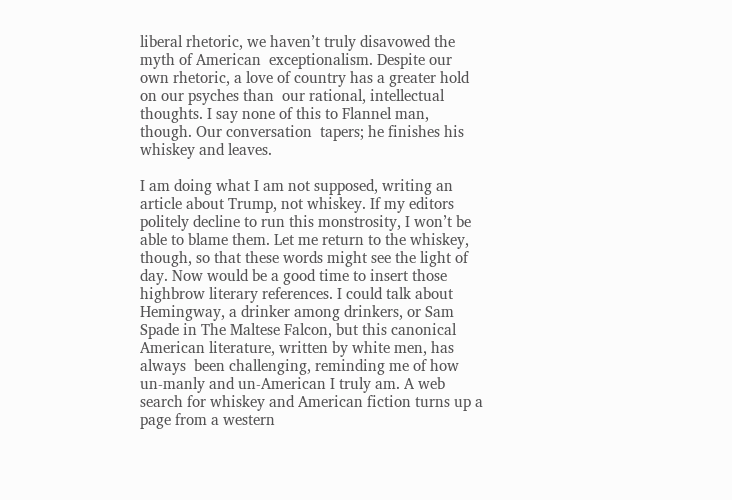liberal rhetoric, we haven’t truly disavowed the myth of American  exceptionalism. Despite our own rhetoric, a love of country has a greater hold on our psyches than  our rational, intellectual thoughts. I say none of this to Flannel man, though. Our conversation  tapers; he finishes his whiskey and leaves.

I am doing what I am not supposed, writing an article about Trump, not whiskey. If my editors  politely decline to run this monstrosity, I won’t be able to blame them. Let me return to the whiskey,  though, so that these words might see the light of day. Now would be a good time to insert those  highbrow literary references. I could talk about Hemingway, a drinker among drinkers, or Sam Spade in The Maltese Falcon, but this canonical American literature, written by white men, has always  been challenging, reminding me of how un-manly and un-American I truly am. A web search for whiskey and American fiction turns up a page from a western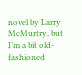novel by Larry McMurtry, but I’m a bit old-fashioned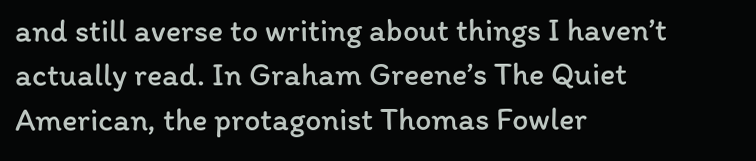and still averse to writing about things I haven’t actually read. In Graham Greene’s The Quiet American, the protagonist Thomas Fowler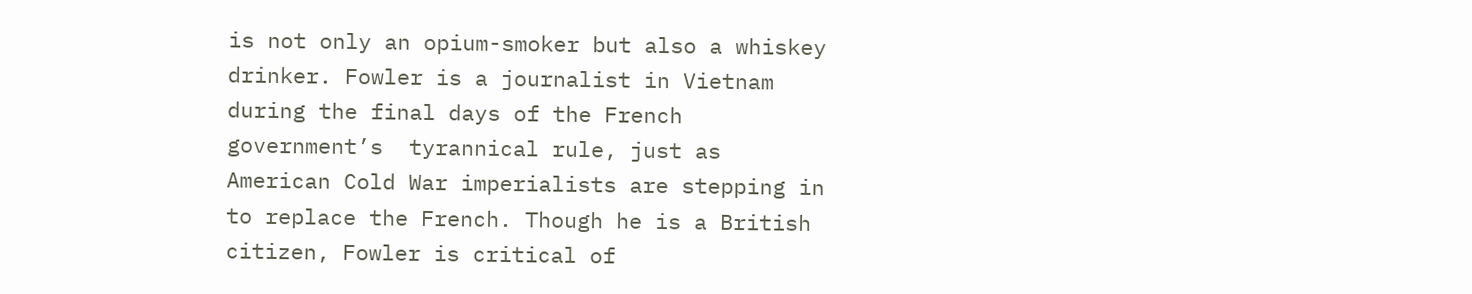is not only an opium-smoker but also a whiskey drinker. Fowler is a journalist in Vietnam during the final days of the French government’s  tyrannical rule, just as American Cold War imperialists are stepping in to replace the French. Though he is a British citizen, Fowler is critical of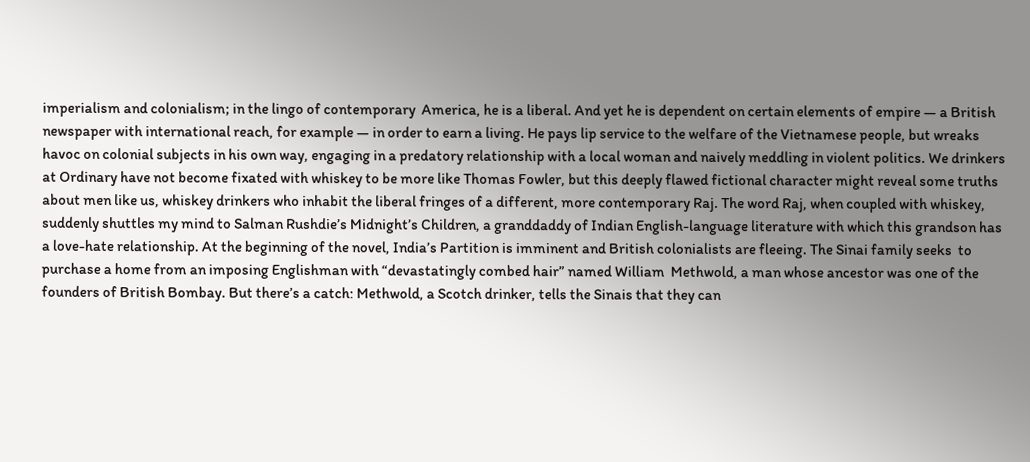imperialism and colonialism; in the lingo of contemporary  America, he is a liberal. And yet he is dependent on certain elements of empire — a British newspaper with international reach, for example — in order to earn a living. He pays lip service to the welfare of the Vietnamese people, but wreaks havoc on colonial subjects in his own way, engaging in a predatory relationship with a local woman and naively meddling in violent politics. We drinkers at Ordinary have not become fixated with whiskey to be more like Thomas Fowler, but this deeply flawed fictional character might reveal some truths about men like us, whiskey drinkers who inhabit the liberal fringes of a different, more contemporary Raj. The word Raj, when coupled with whiskey, suddenly shuttles my mind to Salman Rushdie’s Midnight’s Children, a granddaddy of Indian English-language literature with which this grandson has a love-hate relationship. At the beginning of the novel, India’s Partition is imminent and British colonialists are fleeing. The Sinai family seeks  to purchase a home from an imposing Englishman with “devastatingly combed hair” named William  Methwold, a man whose ancestor was one of the founders of British Bombay. But there’s a catch: Methwold, a Scotch drinker, tells the Sinais that they can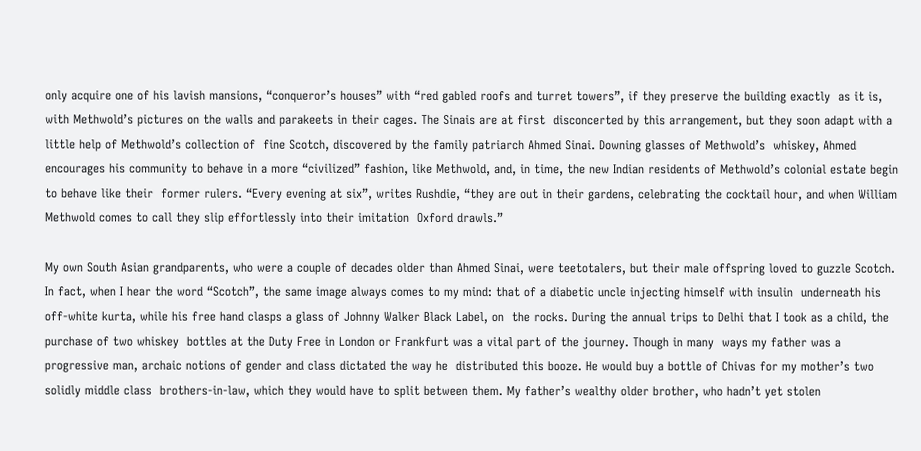only acquire one of his lavish mansions, “conqueror’s houses” with “red gabled roofs and turret towers”, if they preserve the building exactly  as it is, with Methwold’s pictures on the walls and parakeets in their cages. The Sinais are at first  disconcerted by this arrangement, but they soon adapt with a little help of Methwold’s collection of  fine Scotch, discovered by the family patriarch Ahmed Sinai. Downing glasses of Methwold’s  whiskey, Ahmed encourages his community to behave in a more “civilized” fashion, like Methwold, and, in time, the new Indian residents of Methwold’s colonial estate begin to behave like their  former rulers. “Every evening at six”, writes Rushdie, “they are out in their gardens, celebrating the cocktail hour, and when William Methwold comes to call they slip effortlessly into their imitation  Oxford drawls.”

My own South Asian grandparents, who were a couple of decades older than Ahmed Sinai, were teetotalers, but their male offspring loved to guzzle Scotch. In fact, when I hear the word “Scotch”, the same image always comes to my mind: that of a diabetic uncle injecting himself with insulin  underneath his off-white kurta, while his free hand clasps a glass of Johnny Walker Black Label, on  the rocks. During the annual trips to Delhi that I took as a child, the purchase of two whiskey  bottles at the Duty Free in London or Frankfurt was a vital part of the journey. Though in many  ways my father was a progressive man, archaic notions of gender and class dictated the way he  distributed this booze. He would buy a bottle of Chivas for my mother’s two solidly middle class  brothers-in-law, which they would have to split between them. My father’s wealthy older brother, who hadn’t yet stolen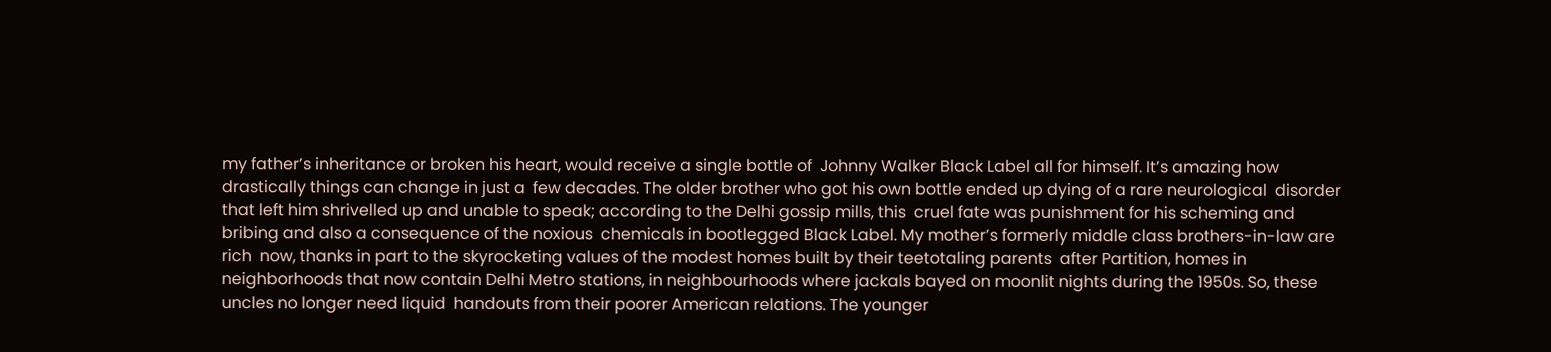my father’s inheritance or broken his heart, would receive a single bottle of  Johnny Walker Black Label all for himself. It’s amazing how drastically things can change in just a  few decades. The older brother who got his own bottle ended up dying of a rare neurological  disorder that left him shrivelled up and unable to speak; according to the Delhi gossip mills, this  cruel fate was punishment for his scheming and bribing and also a consequence of the noxious  chemicals in bootlegged Black Label. My mother’s formerly middle class brothers-in-law are rich  now, thanks in part to the skyrocketing values of the modest homes built by their teetotaling parents  after Partition, homes in neighborhoods that now contain Delhi Metro stations, in neighbourhoods where jackals bayed on moonlit nights during the 1950s. So, these uncles no longer need liquid  handouts from their poorer American relations. The younger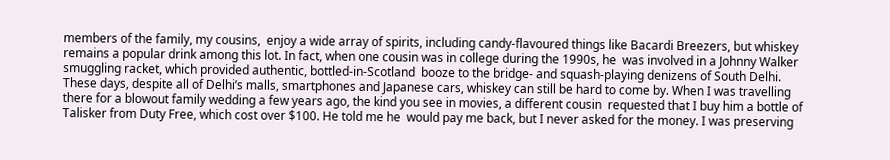members of the family, my cousins,  enjoy a wide array of spirits, including candy-flavoured things like Bacardi Breezers, but whiskey  remains a popular drink among this lot. In fact, when one cousin was in college during the 1990s, he  was involved in a Johnny Walker smuggling racket, which provided authentic, bottled-in-Scotland  booze to the bridge- and squash-playing denizens of South Delhi. These days, despite all of Delhi’s malls, smartphones and Japanese cars, whiskey can still be hard to come by. When I was travelling  there for a blowout family wedding a few years ago, the kind you see in movies, a different cousin  requested that I buy him a bottle of Talisker from Duty Free, which cost over $100. He told me he  would pay me back, but I never asked for the money. I was preserving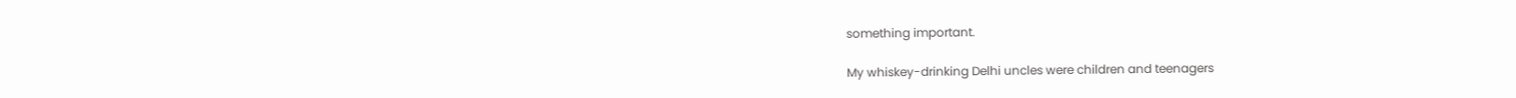something important.

My whiskey-drinking Delhi uncles were children and teenagers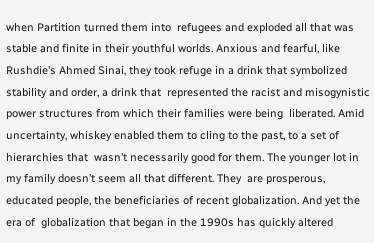when Partition turned them into  refugees and exploded all that was stable and finite in their youthful worlds. Anxious and fearful, like  Rushdie’s Ahmed Sinai, they took refuge in a drink that symbolized stability and order, a drink that  represented the racist and misogynistic power structures from which their families were being  liberated. Amid uncertainty, whiskey enabled them to cling to the past, to a set of hierarchies that  wasn’t necessarily good for them. The younger lot in my family doesn’t seem all that different. They  are prosperous, educated people, the beneficiaries of recent globalization. And yet the era of  globalization that began in the 1990s has quickly altered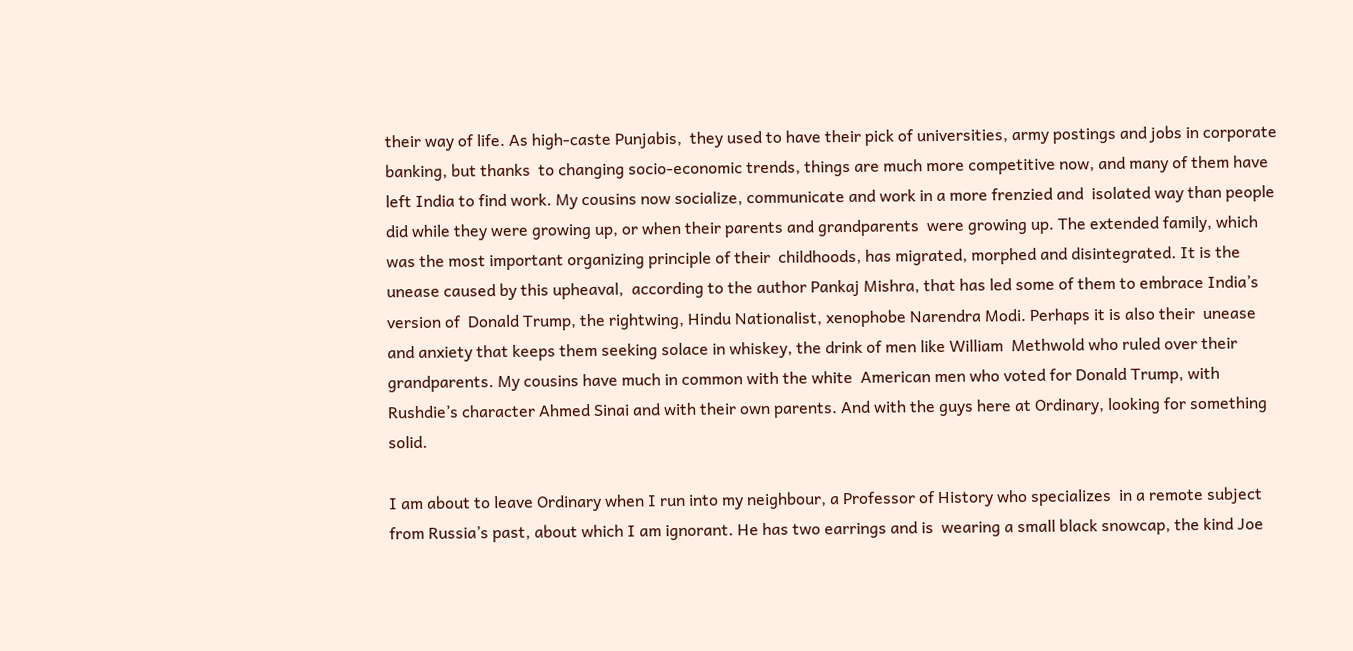their way of life. As high-caste Punjabis,  they used to have their pick of universities, army postings and jobs in corporate banking, but thanks  to changing socio-economic trends, things are much more competitive now, and many of them have  left India to find work. My cousins now socialize, communicate and work in a more frenzied and  isolated way than people did while they were growing up, or when their parents and grandparents  were growing up. The extended family, which was the most important organizing principle of their  childhoods, has migrated, morphed and disintegrated. It is the unease caused by this upheaval,  according to the author Pankaj Mishra, that has led some of them to embrace India’s version of  Donald Trump, the rightwing, Hindu Nationalist, xenophobe Narendra Modi. Perhaps it is also their  unease and anxiety that keeps them seeking solace in whiskey, the drink of men like William  Methwold who ruled over their grandparents. My cousins have much in common with the white  American men who voted for Donald Trump, with Rushdie’s character Ahmed Sinai and with their own parents. And with the guys here at Ordinary, looking for something solid.

I am about to leave Ordinary when I run into my neighbour, a Professor of History who specializes  in a remote subject from Russia’s past, about which I am ignorant. He has two earrings and is  wearing a small black snowcap, the kind Joe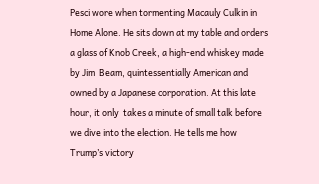Pesci wore when tormenting Macauly Culkin in Home Alone. He sits down at my table and orders a glass of Knob Creek, a high-end whiskey made by Jim  Beam, quintessentially American and owned by a Japanese corporation. At this late hour, it only  takes a minute of small talk before we dive into the election. He tells me how Trump’s victory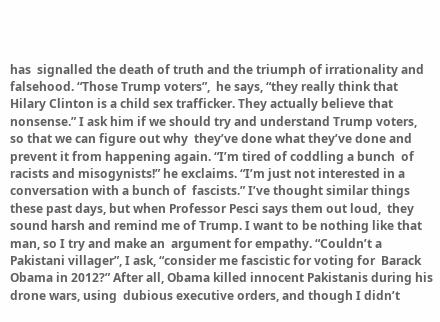has  signalled the death of truth and the triumph of irrationality and falsehood. “Those Trump voters”,  he says, “they really think that Hilary Clinton is a child sex trafficker. They actually believe that  nonsense.” I ask him if we should try and understand Trump voters, so that we can figure out why  they’ve done what they’ve done and prevent it from happening again. “I’m tired of coddling a bunch  of racists and misogynists!” he exclaims. “I’m just not interested in a conversation with a bunch of  fascists.” I’ve thought similar things these past days, but when Professor Pesci says them out loud,  they sound harsh and remind me of Trump. I want to be nothing like that man, so I try and make an  argument for empathy. “Couldn’t a Pakistani villager”, I ask, “consider me fascistic for voting for  Barack Obama in 2012?” After all, Obama killed innocent Pakistanis during his drone wars, using  dubious executive orders, and though I didn’t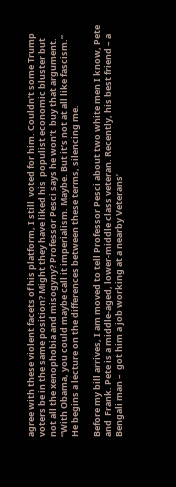agree with these violent facets of his platform, I still  voted for him. Couldn’t some Trump voters be in the same position? Might they have liked his  populist economic bluster but not all the xenophobia and misogyny? Professor Pesci says he won’t  buy that argument. “With Obama, you could maybe call it imperialism. Maybe. But it’s not at all like fascism.” He begins a lecture on the differences between these terms, silencing me.

Before my bill arrives, I am moved to tell Professor Pesci about two white men I know, Pete and  Frank. Pete is a middle-aged, lower-middle class veteran. Recently, his best friend – a Bengali man –  got him a job working at a nearby Veterans’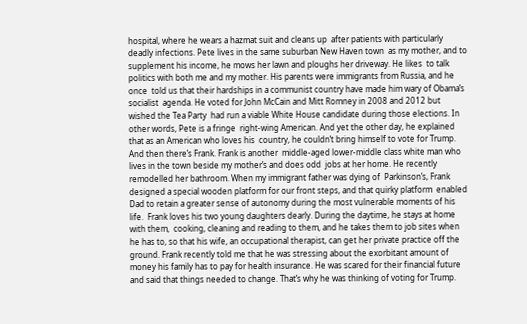hospital, where he wears a hazmat suit and cleans up  after patients with particularly deadly infections. Pete lives in the same suburban New Haven town  as my mother, and to supplement his income, he mows her lawn and ploughs her driveway. He likes  to talk politics with both me and my mother. His parents were immigrants from Russia, and he once  told us that their hardships in a communist country have made him wary of Obama’s socialist  agenda. He voted for John McCain and Mitt Romney in 2008 and 2012 but wished the Tea Party  had run a viable White House candidate during those elections. In other words, Pete is a fringe  right-wing American. And yet the other day, he explained that as an American who loves his  country, he couldn’t bring himself to vote for Trump. And then there’s Frank. Frank is another  middle-aged lower-middle class white man who lives in the town beside my mother’s and does odd  jobs at her home. He recently remodelled her bathroom. When my immigrant father was dying of  Parkinson’s, Frank designed a special wooden platform for our front steps, and that quirky platform  enabled Dad to retain a greater sense of autonomy during the most vulnerable moments of his life.  Frank loves his two young daughters dearly. During the daytime, he stays at home with them,  cooking, cleaning and reading to them, and he takes them to job sites when he has to, so that his wife, an occupational therapist, can get her private practice off the ground. Frank recently told me that he was stressing about the exorbitant amount of money his family has to pay for health insurance. He was scared for their financial future and said that things needed to change. That’s why he was thinking of voting for Trump.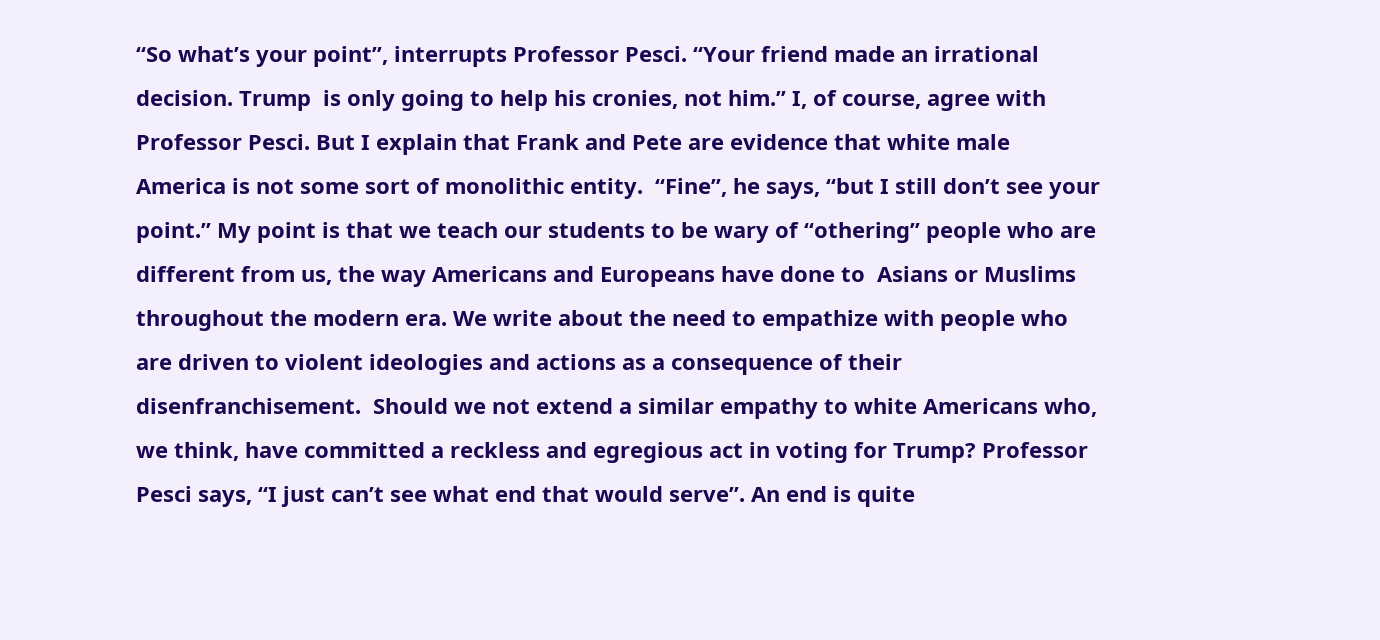“So what’s your point”, interrupts Professor Pesci. “Your friend made an irrational decision. Trump  is only going to help his cronies, not him.” I, of course, agree with Professor Pesci. But I explain that Frank and Pete are evidence that white male America is not some sort of monolithic entity.  “Fine”, he says, “but I still don’t see your point.” My point is that we teach our students to be wary of “othering” people who are different from us, the way Americans and Europeans have done to  Asians or Muslims throughout the modern era. We write about the need to empathize with people who are driven to violent ideologies and actions as a consequence of their disenfranchisement.  Should we not extend a similar empathy to white Americans who, we think, have committed a reckless and egregious act in voting for Trump? Professor Pesci says, “I just can’t see what end that would serve”. An end is quite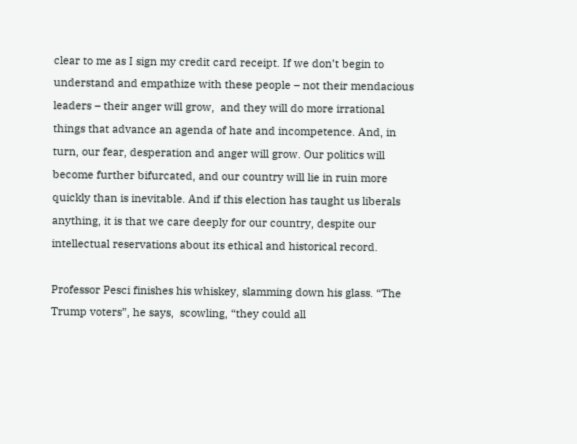clear to me as I sign my credit card receipt. If we don’t begin to understand and empathize with these people – not their mendacious leaders – their anger will grow,  and they will do more irrational things that advance an agenda of hate and incompetence. And, in turn, our fear, desperation and anger will grow. Our politics will become further bifurcated, and our country will lie in ruin more quickly than is inevitable. And if this election has taught us liberals anything, it is that we care deeply for our country, despite our intellectual reservations about its ethical and historical record.

Professor Pesci finishes his whiskey, slamming down his glass. “The Trump voters”, he says,  scowling, “they could all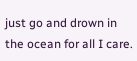just go and drown in the ocean for all I care.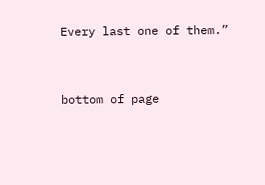Every last one of them.”


bottom of page